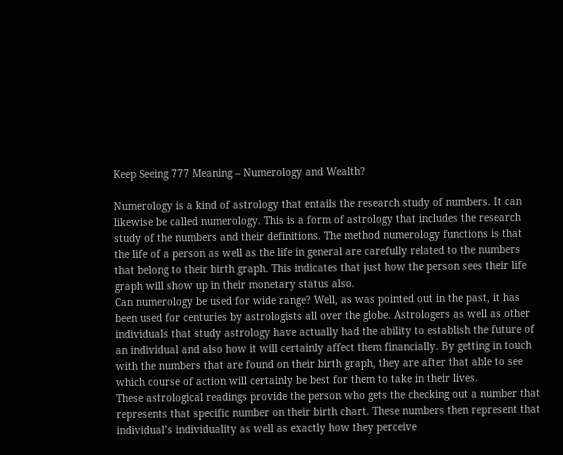Keep Seeing 777 Meaning – Numerology and Wealth?

Numerology is a kind of astrology that entails the research study of numbers. It can likewise be called numerology. This is a form of astrology that includes the research study of the numbers and their definitions. The method numerology functions is that the life of a person as well as the life in general are carefully related to the numbers that belong to their birth graph. This indicates that just how the person sees their life graph will show up in their monetary status also.
Can numerology be used for wide range? Well, as was pointed out in the past, it has been used for centuries by astrologists all over the globe. Astrologers as well as other individuals that study astrology have actually had the ability to establish the future of an individual and also how it will certainly affect them financially. By getting in touch with the numbers that are found on their birth graph, they are after that able to see which course of action will certainly be best for them to take in their lives.
These astrological readings provide the person who gets the checking out a number that represents that specific number on their birth chart. These numbers then represent that individual’s individuality as well as exactly how they perceive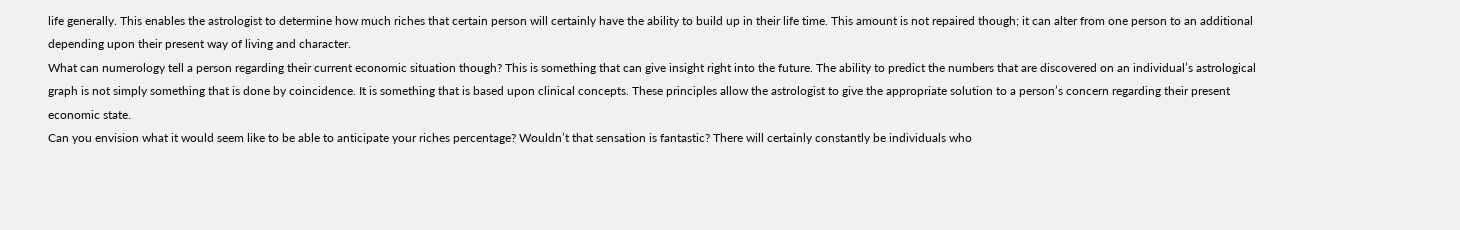life generally. This enables the astrologist to determine how much riches that certain person will certainly have the ability to build up in their life time. This amount is not repaired though; it can alter from one person to an additional depending upon their present way of living and character.
What can numerology tell a person regarding their current economic situation though? This is something that can give insight right into the future. The ability to predict the numbers that are discovered on an individual’s astrological graph is not simply something that is done by coincidence. It is something that is based upon clinical concepts. These principles allow the astrologist to give the appropriate solution to a person’s concern regarding their present economic state.
Can you envision what it would seem like to be able to anticipate your riches percentage? Wouldn’t that sensation is fantastic? There will certainly constantly be individuals who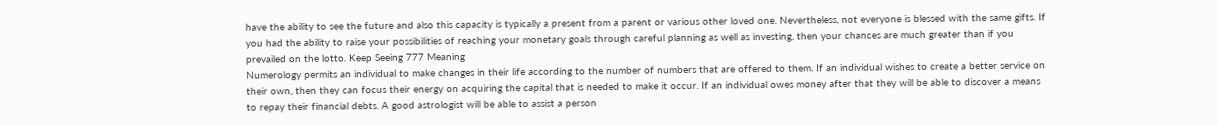have the ability to see the future and also this capacity is typically a present from a parent or various other loved one. Nevertheless, not everyone is blessed with the same gifts. If you had the ability to raise your possibilities of reaching your monetary goals through careful planning as well as investing, then your chances are much greater than if you prevailed on the lotto. Keep Seeing 777 Meaning
Numerology permits an individual to make changes in their life according to the number of numbers that are offered to them. If an individual wishes to create a better service on their own, then they can focus their energy on acquiring the capital that is needed to make it occur. If an individual owes money after that they will be able to discover a means to repay their financial debts. A good astrologist will be able to assist a person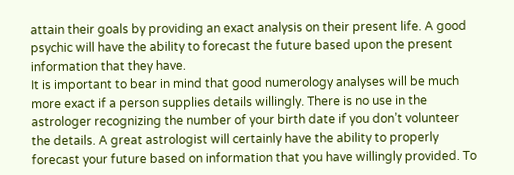attain their goals by providing an exact analysis on their present life. A good psychic will have the ability to forecast the future based upon the present information that they have.
It is important to bear in mind that good numerology analyses will be much more exact if a person supplies details willingly. There is no use in the astrologer recognizing the number of your birth date if you don’t volunteer the details. A great astrologist will certainly have the ability to properly forecast your future based on information that you have willingly provided. To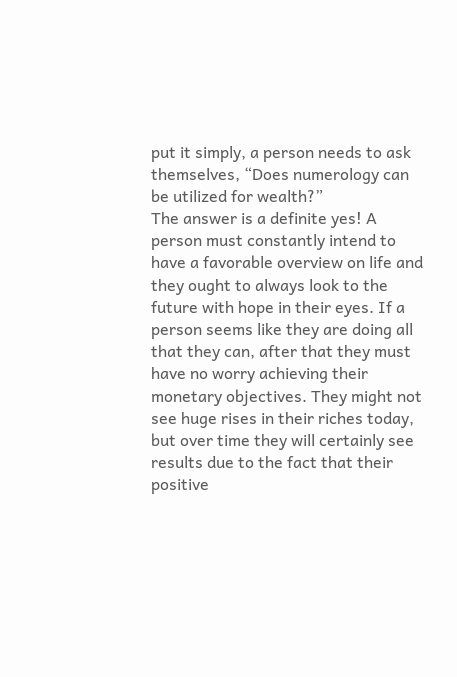put it simply, a person needs to ask themselves, “Does numerology can be utilized for wealth?”
The answer is a definite yes! A person must constantly intend to have a favorable overview on life and they ought to always look to the future with hope in their eyes. If a person seems like they are doing all that they can, after that they must have no worry achieving their monetary objectives. They might not see huge rises in their riches today, but over time they will certainly see results due to the fact that their positive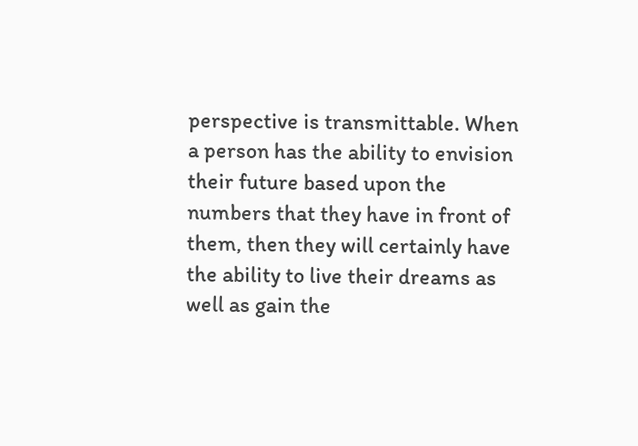perspective is transmittable. When a person has the ability to envision their future based upon the numbers that they have in front of them, then they will certainly have the ability to live their dreams as well as gain the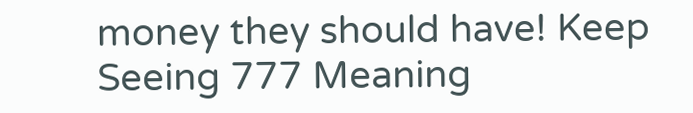money they should have! Keep Seeing 777 Meaning